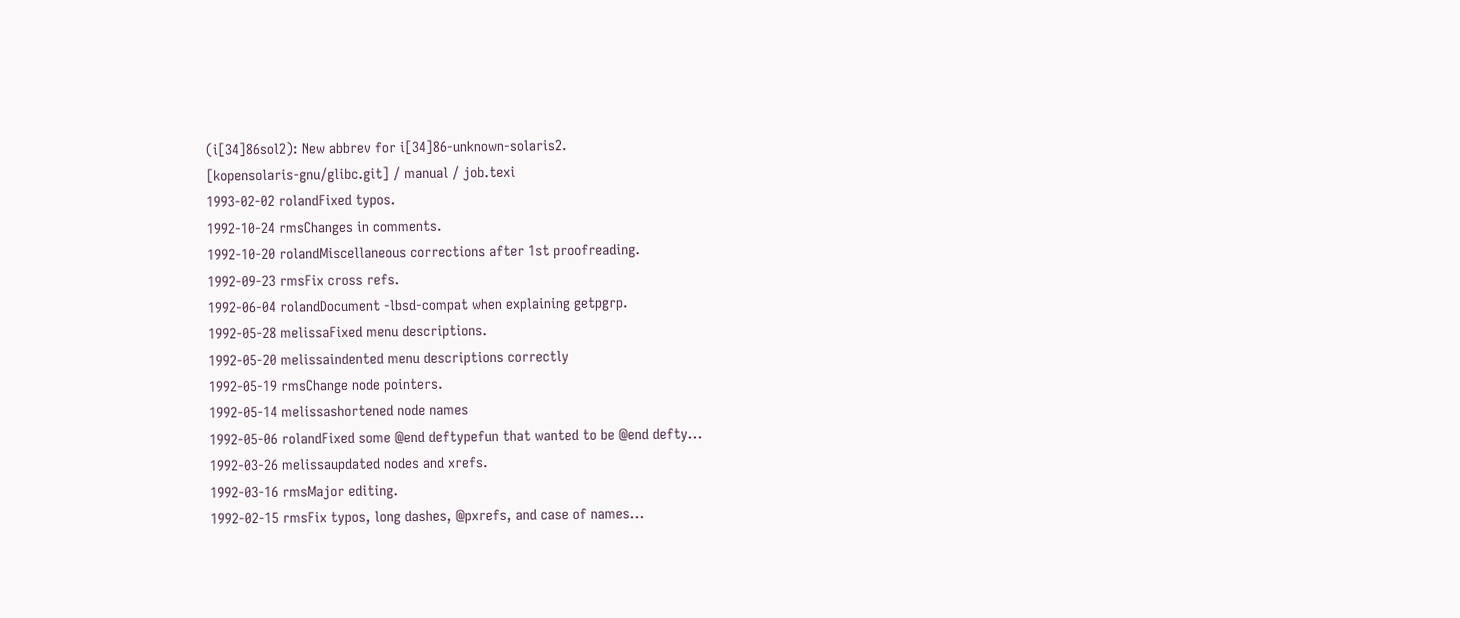(i[34]86sol2): New abbrev for i[34]86-unknown-solaris2.
[kopensolaris-gnu/glibc.git] / manual / job.texi
1993-02-02 rolandFixed typos.
1992-10-24 rmsChanges in comments.
1992-10-20 rolandMiscellaneous corrections after 1st proofreading.
1992-09-23 rmsFix cross refs.
1992-06-04 rolandDocument -lbsd-compat when explaining getpgrp.
1992-05-28 melissaFixed menu descriptions.
1992-05-20 melissaindented menu descriptions correctly
1992-05-19 rmsChange node pointers.
1992-05-14 melissashortened node names
1992-05-06 rolandFixed some @end deftypefun that wanted to be @end defty...
1992-03-26 melissaupdated nodes and xrefs.
1992-03-16 rmsMajor editing.
1992-02-15 rmsFix typos, long dashes, @pxrefs, and case of names...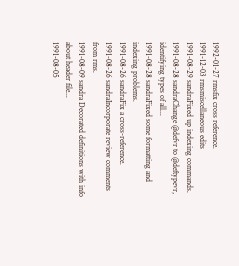1992-01-27 rmsfix cross reference.
1991-12-03 rmsmiscellaneous edits
1991-08-29 sandraFixed up indexing commands.
1991-08-28 sandraChange @defvr to @deftypevr, identifying types of all...
1991-08-28 sandraFixed some formatting and indexing problems.
1991-08-26 sandraFix a cross-reference.
1991-08-26 sandraIncorporate review comments from rms.
1991-08-09 sandra Decorated definitions with info about header file...
1991-08-05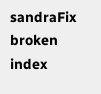sandraFix broken index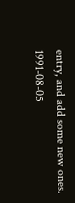entry, and add some new ones.
1991-08-05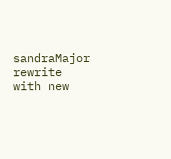sandraMajor rewrite with new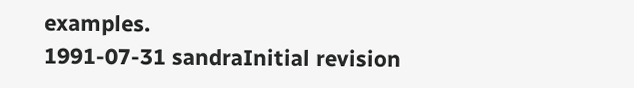examples.
1991-07-31 sandraInitial revision